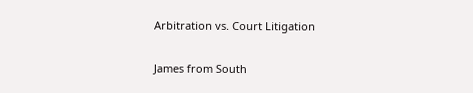Arbitration vs. Court Litigation

James from South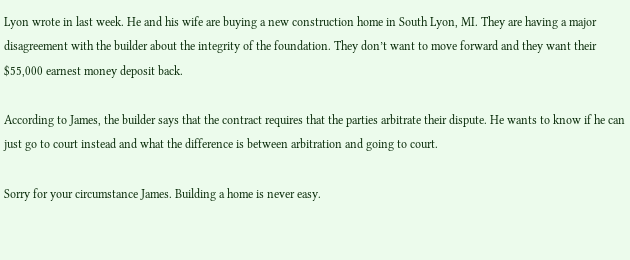Lyon wrote in last week. He and his wife are buying a new construction home in South Lyon, MI. They are having a major disagreement with the builder about the integrity of the foundation. They don’t want to move forward and they want their $55,000 earnest money deposit back.

According to James, the builder says that the contract requires that the parties arbitrate their dispute. He wants to know if he can just go to court instead and what the difference is between arbitration and going to court.

Sorry for your circumstance James. Building a home is never easy.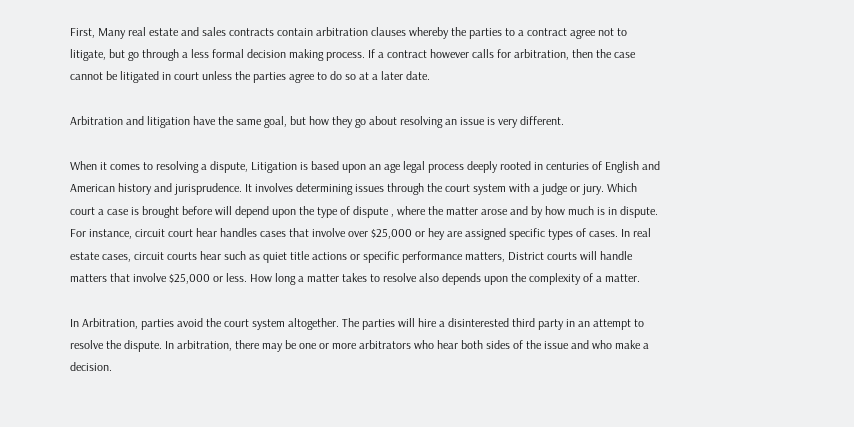First, Many real estate and sales contracts contain arbitration clauses whereby the parties to a contract agree not to litigate, but go through a less formal decision making process. If a contract however calls for arbitration, then the case cannot be litigated in court unless the parties agree to do so at a later date.

Arbitration and litigation have the same goal, but how they go about resolving an issue is very different.

When it comes to resolving a dispute, Litigation is based upon an age legal process deeply rooted in centuries of English and American history and jurisprudence. It involves determining issues through the court system with a judge or jury. Which court a case is brought before will depend upon the type of dispute , where the matter arose and by how much is in dispute. For instance, circuit court hear handles cases that involve over $25,000 or hey are assigned specific types of cases. In real estate cases, circuit courts hear such as quiet title actions or specific performance matters, District courts will handle matters that involve $25,000 or less. How long a matter takes to resolve also depends upon the complexity of a matter.

In Arbitration, parties avoid the court system altogether. The parties will hire a disinterested third party in an attempt to resolve the dispute. In arbitration, there may be one or more arbitrators who hear both sides of the issue and who make a decision.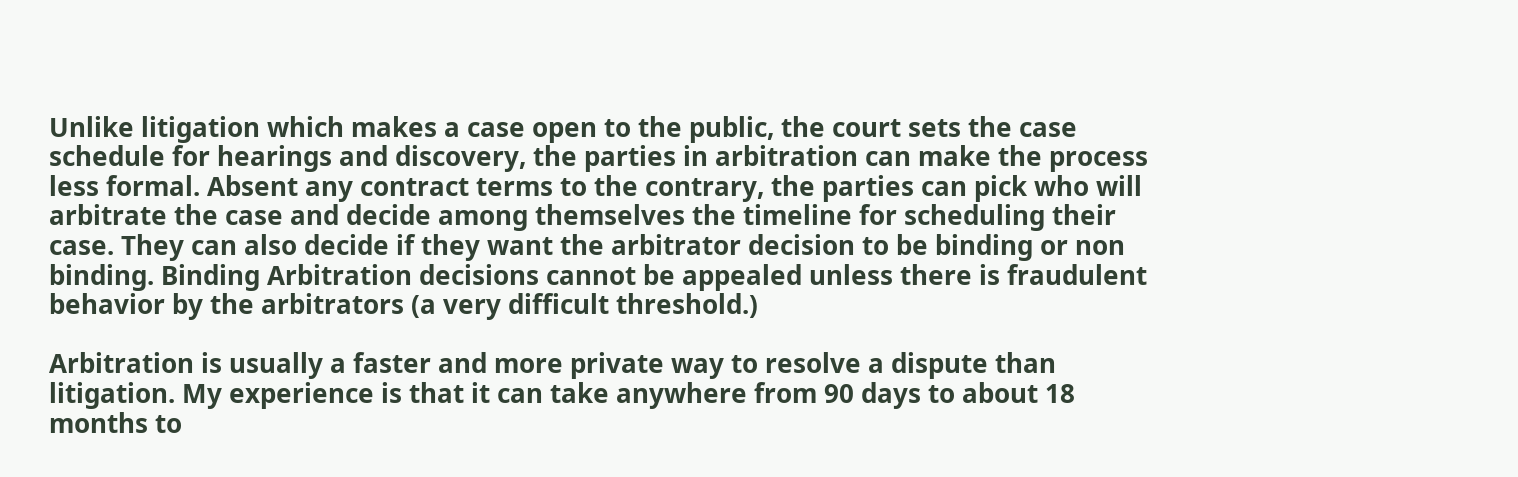Unlike litigation which makes a case open to the public, the court sets the case schedule for hearings and discovery, the parties in arbitration can make the process less formal. Absent any contract terms to the contrary, the parties can pick who will arbitrate the case and decide among themselves the timeline for scheduling their case. They can also decide if they want the arbitrator decision to be binding or non binding. Binding Arbitration decisions cannot be appealed unless there is fraudulent behavior by the arbitrators (a very difficult threshold.)

Arbitration is usually a faster and more private way to resolve a dispute than litigation. My experience is that it can take anywhere from 90 days to about 18 months to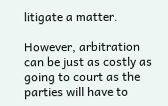litigate a matter.

However, arbitration can be just as costly as going to court as the parties will have to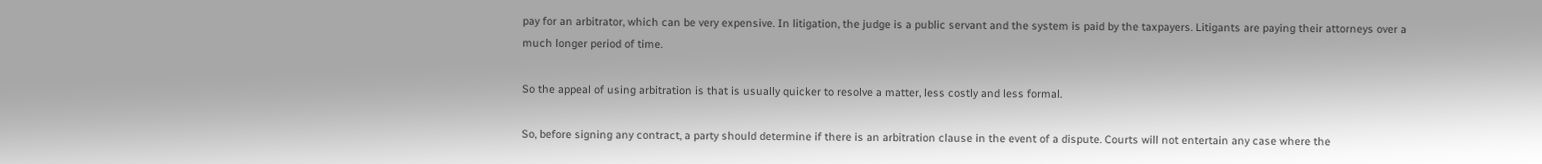pay for an arbitrator, which can be very expensive. In litigation, the judge is a public servant and the system is paid by the taxpayers. Litigants are paying their attorneys over a much longer period of time.

So the appeal of using arbitration is that is usually quicker to resolve a matter, less costly and less formal.

So, before signing any contract, a party should determine if there is an arbitration clause in the event of a dispute. Courts will not entertain any case where the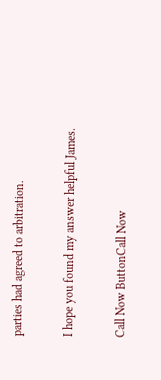parties had agreed to arbitration.

I hope you found my answer helpful James.

Call Now ButtonCall Now